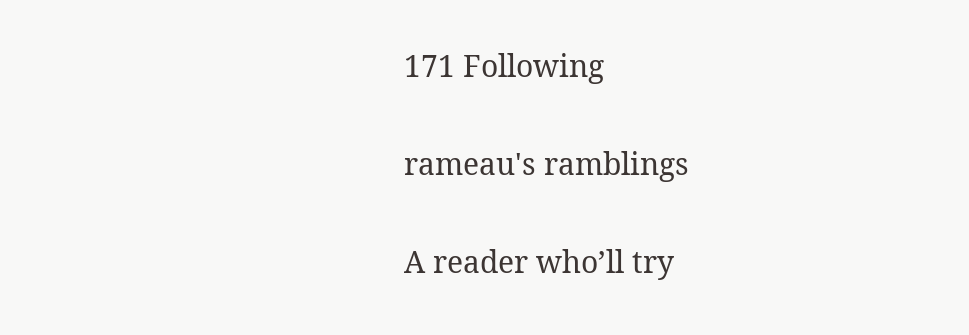171 Following

rameau's ramblings

A reader who’ll try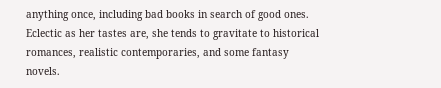anything once, including bad books in search of good ones. Eclectic as her tastes are, she tends to gravitate to historical romances, realistic contemporaries, and some fantasy novels.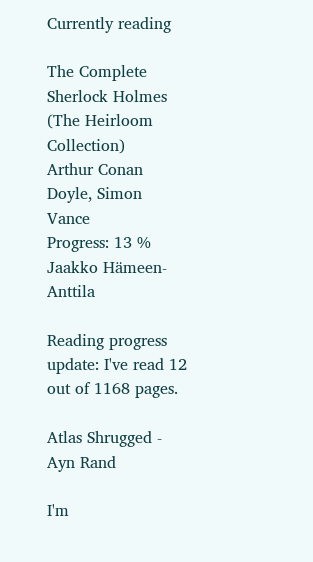Currently reading

The Complete Sherlock Holmes (The Heirloom Collection)
Arthur Conan Doyle, Simon Vance
Progress: 13 %
Jaakko Hämeen-Anttila

Reading progress update: I've read 12 out of 1168 pages.

Atlas Shrugged - Ayn Rand

I'm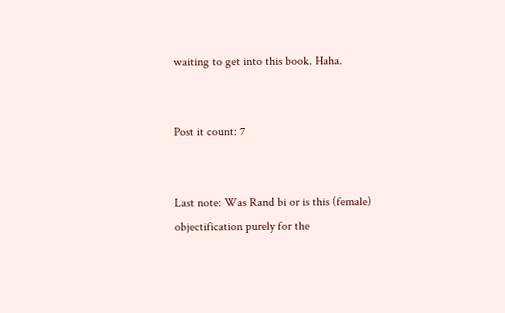waiting to get into this book. Haha.


Post it count: 7


Last note: Was Rand bi or is this (female) objectification purely for the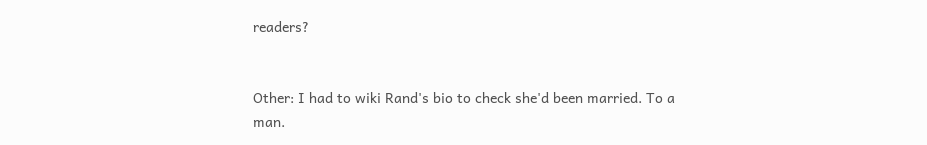readers?


Other: I had to wiki Rand's bio to check she'd been married. To a man.